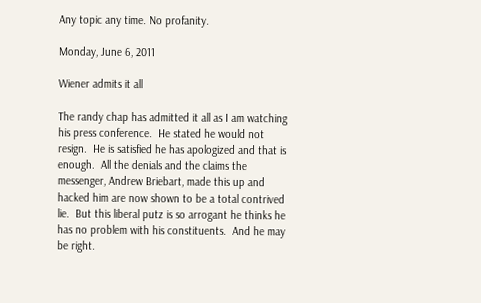Any topic any time. No profanity.

Monday, June 6, 2011

Wiener admits it all

The randy chap has admitted it all as I am watching his press conference.  He stated he would not resign.  He is satisfied he has apologized and that is enough.  All the denials and the claims the messenger, Andrew Briebart, made this up and hacked him are now shown to be a total contrived lie.  But this liberal putz is so arrogant he thinks he has no problem with his constituents.  And he may be right.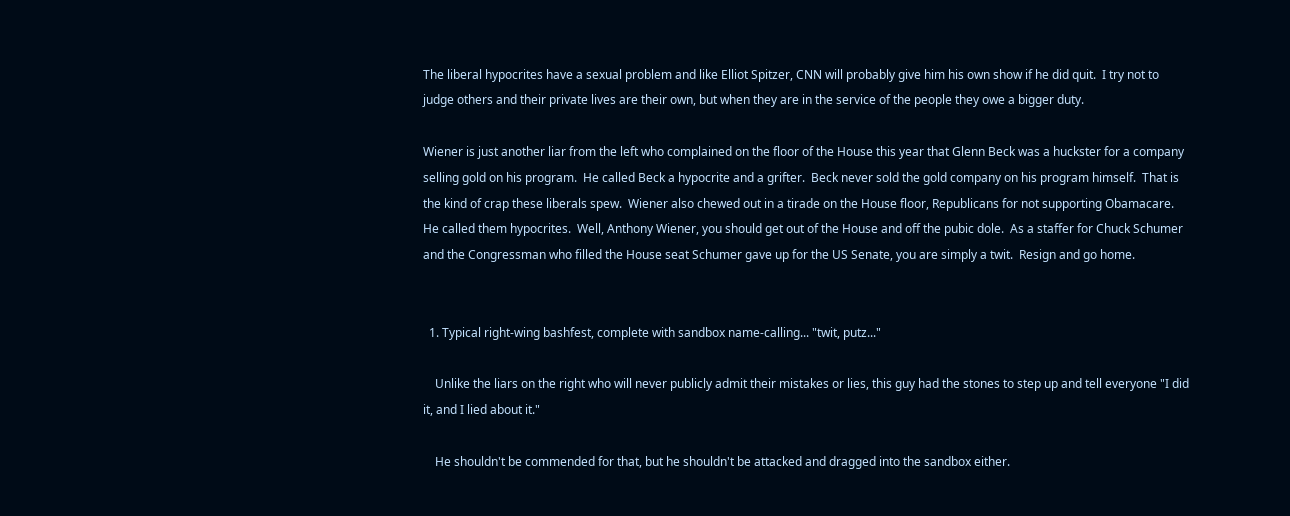The liberal hypocrites have a sexual problem and like Elliot Spitzer, CNN will probably give him his own show if he did quit.  I try not to judge others and their private lives are their own, but when they are in the service of the people they owe a bigger duty.

Wiener is just another liar from the left who complained on the floor of the House this year that Glenn Beck was a huckster for a company selling gold on his program.  He called Beck a hypocrite and a grifter.  Beck never sold the gold company on his program himself.  That is the kind of crap these liberals spew.  Wiener also chewed out in a tirade on the House floor, Republicans for not supporting Obamacare.  He called them hypocrites.  Well, Anthony Wiener, you should get out of the House and off the pubic dole.  As a staffer for Chuck Schumer and the Congressman who filled the House seat Schumer gave up for the US Senate, you are simply a twit.  Resign and go home.


  1. Typical right-wing bashfest, complete with sandbox name-calling... "twit, putz..."

    Unlike the liars on the right who will never publicly admit their mistakes or lies, this guy had the stones to step up and tell everyone "I did it, and I lied about it."

    He shouldn't be commended for that, but he shouldn't be attacked and dragged into the sandbox either.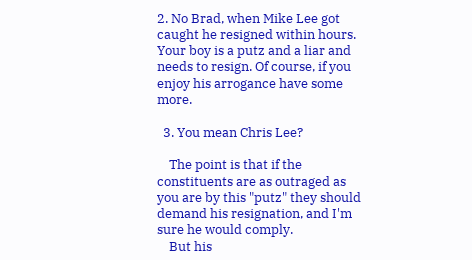2. No Brad, when Mike Lee got caught he resigned within hours. Your boy is a putz and a liar and needs to resign. Of course, if you enjoy his arrogance have some more.

  3. You mean Chris Lee?

    The point is that if the constituents are as outraged as you are by this "putz" they should demand his resignation, and I'm sure he would comply.
    But his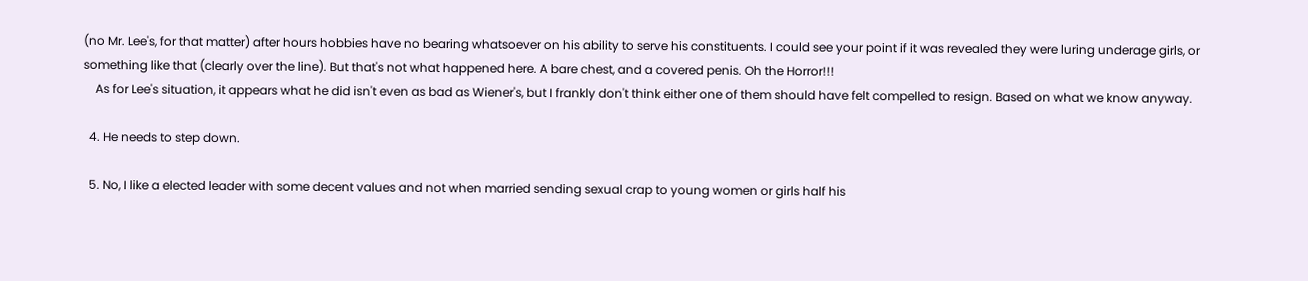(no Mr. Lee's, for that matter) after hours hobbies have no bearing whatsoever on his ability to serve his constituents. I could see your point if it was revealed they were luring underage girls, or something like that (clearly over the line). But that's not what happened here. A bare chest, and a covered penis. Oh the Horror!!!
    As for Lee's situation, it appears what he did isn't even as bad as Wiener's, but I frankly don't think either one of them should have felt compelled to resign. Based on what we know anyway.

  4. He needs to step down.

  5. No, I like a elected leader with some decent values and not when married sending sexual crap to young women or girls half his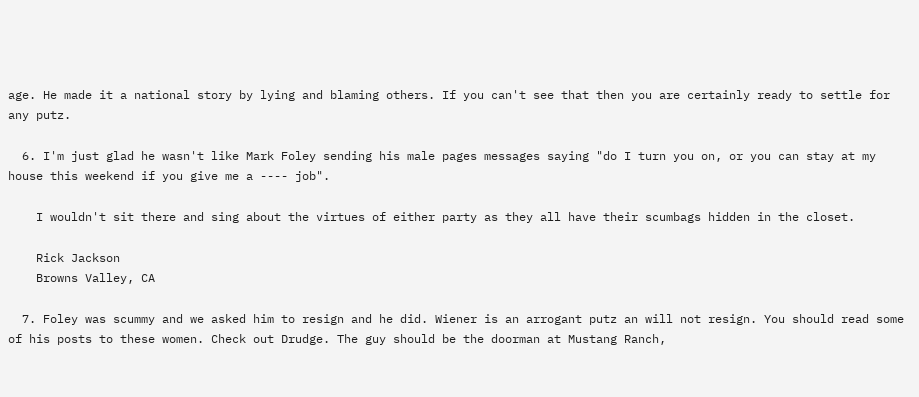age. He made it a national story by lying and blaming others. If you can't see that then you are certainly ready to settle for any putz.

  6. I'm just glad he wasn't like Mark Foley sending his male pages messages saying "do I turn you on, or you can stay at my house this weekend if you give me a ---- job".

    I wouldn't sit there and sing about the virtues of either party as they all have their scumbags hidden in the closet.

    Rick Jackson
    Browns Valley, CA

  7. Foley was scummy and we asked him to resign and he did. Wiener is an arrogant putz an will not resign. You should read some of his posts to these women. Check out Drudge. The guy should be the doorman at Mustang Ranch,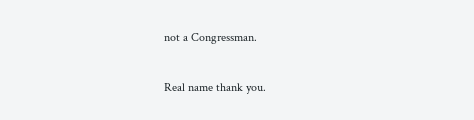not a Congressman.


Real name thank you.